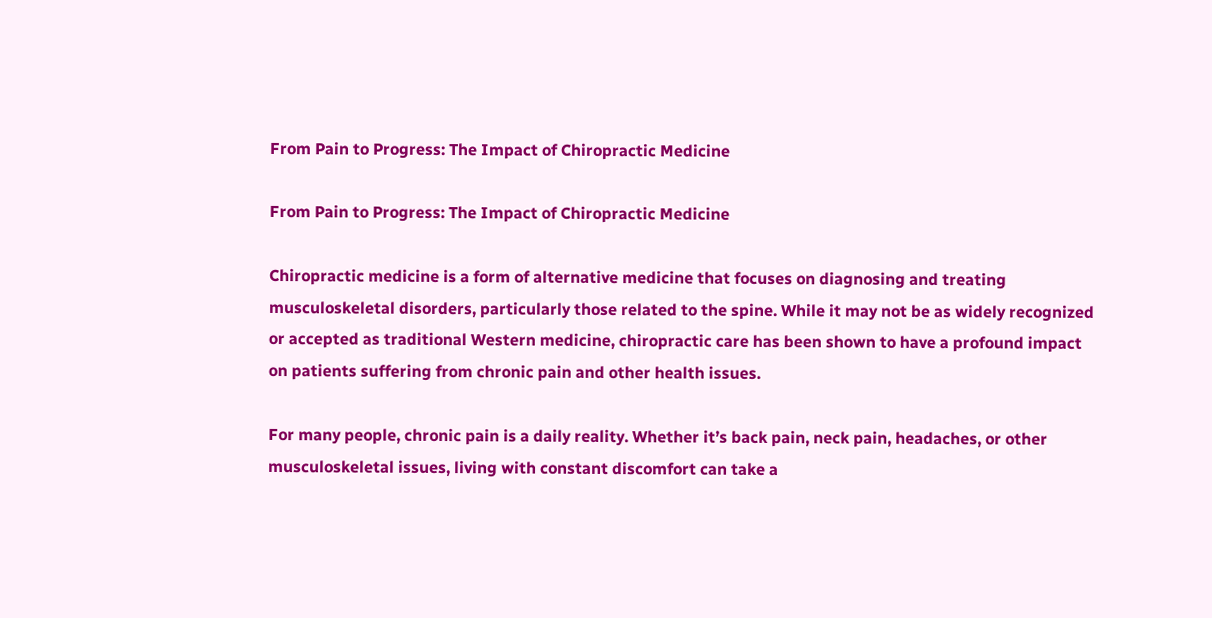From Pain to Progress: The Impact of Chiropractic Medicine

From Pain to Progress: The Impact of Chiropractic Medicine

Chiropractic medicine is a form of alternative medicine that focuses on diagnosing and treating musculoskeletal disorders, particularly those related to the spine. While it may not be as widely recognized or accepted as traditional Western medicine, chiropractic care has been shown to have a profound impact on patients suffering from chronic pain and other health issues.

For many people, chronic pain is a daily reality. Whether it’s back pain, neck pain, headaches, or other musculoskeletal issues, living with constant discomfort can take a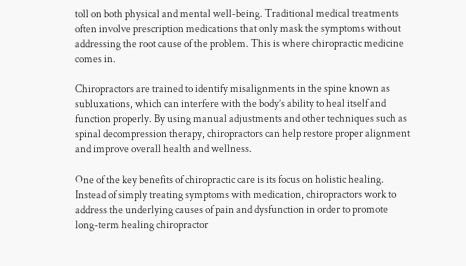toll on both physical and mental well-being. Traditional medical treatments often involve prescription medications that only mask the symptoms without addressing the root cause of the problem. This is where chiropractic medicine comes in.

Chiropractors are trained to identify misalignments in the spine known as subluxations, which can interfere with the body’s ability to heal itself and function properly. By using manual adjustments and other techniques such as spinal decompression therapy, chiropractors can help restore proper alignment and improve overall health and wellness.

One of the key benefits of chiropractic care is its focus on holistic healing. Instead of simply treating symptoms with medication, chiropractors work to address the underlying causes of pain and dysfunction in order to promote long-term healing chiropractor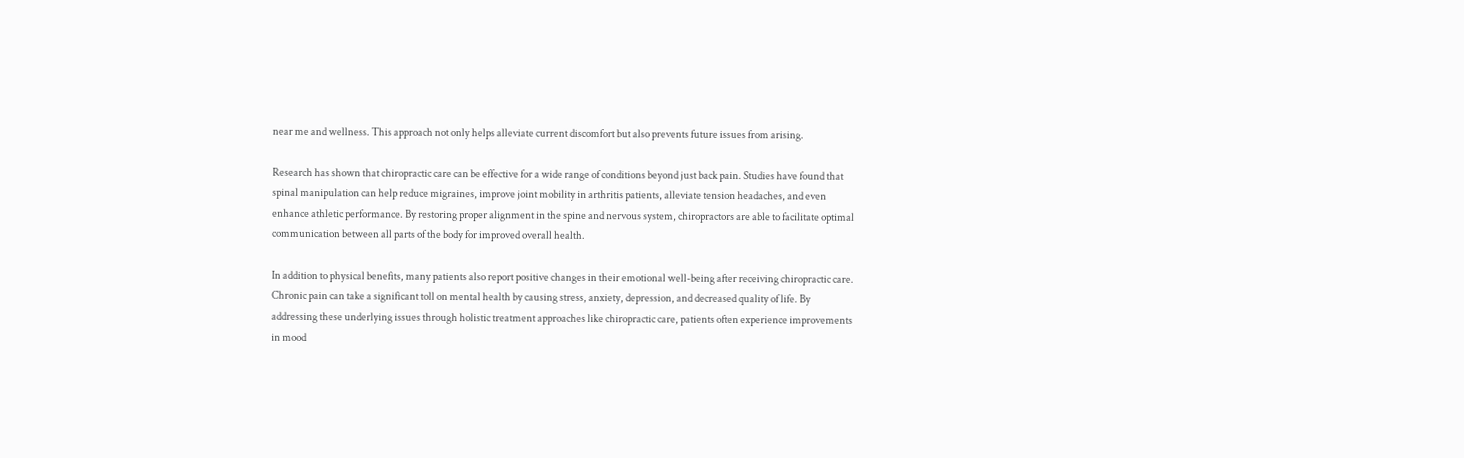near me and wellness. This approach not only helps alleviate current discomfort but also prevents future issues from arising.

Research has shown that chiropractic care can be effective for a wide range of conditions beyond just back pain. Studies have found that spinal manipulation can help reduce migraines, improve joint mobility in arthritis patients, alleviate tension headaches, and even enhance athletic performance. By restoring proper alignment in the spine and nervous system, chiropractors are able to facilitate optimal communication between all parts of the body for improved overall health.

In addition to physical benefits, many patients also report positive changes in their emotional well-being after receiving chiropractic care. Chronic pain can take a significant toll on mental health by causing stress, anxiety, depression, and decreased quality of life. By addressing these underlying issues through holistic treatment approaches like chiropractic care, patients often experience improvements in mood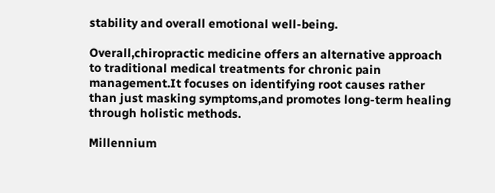stability and overall emotional well-being.

Overall,chiropractic medicine offers an alternative approach to traditional medical treatments for chronic pain management.It focuses on identifying root causes rather than just masking symptoms,and promotes long-term healing through holistic methods.

Millennium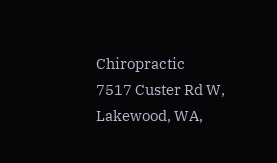Chiropractic
7517 Custer Rd W, Lakewood, WA,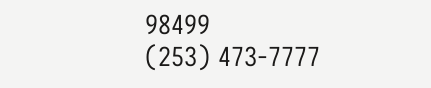98499
(253) 473-7777